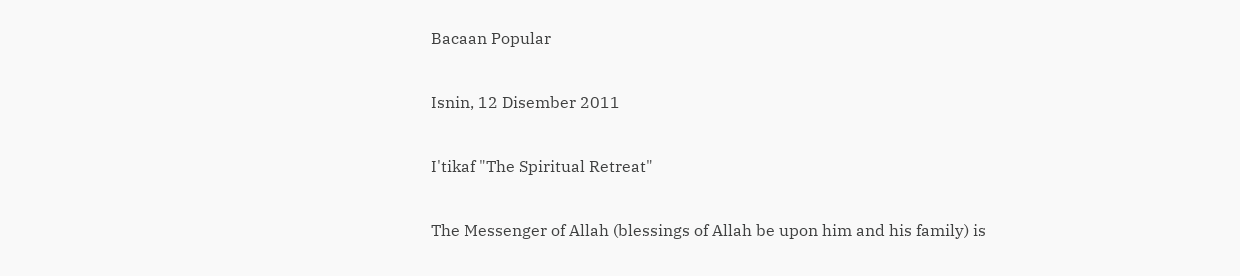Bacaan Popular

Isnin, 12 Disember 2011

I'tikaf "The Spiritual Retreat"

The Messenger of Allah (blessings of Allah be upon him and his family) is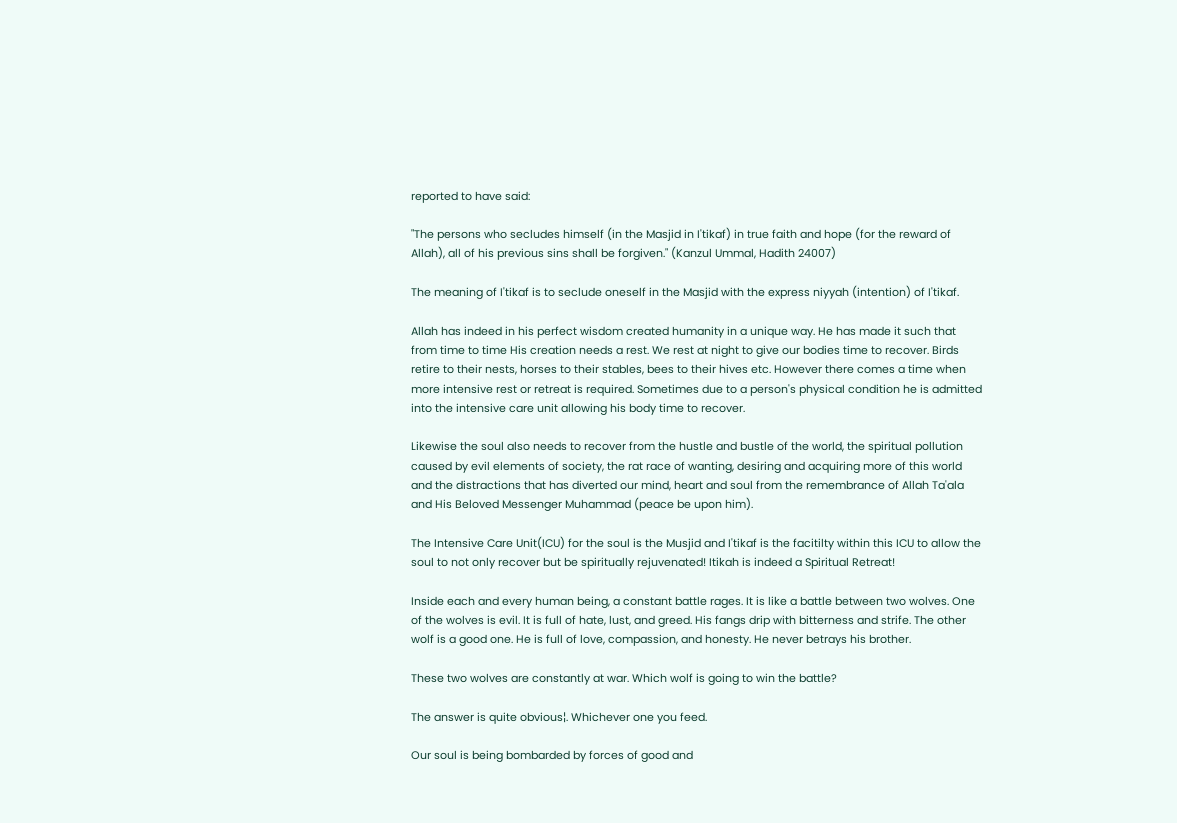reported to have said:

"The persons who secludes himself (in the Masjid in I'tikaf) in true faith and hope (for the reward of Allah), all of his previous sins shall be forgiven." (Kanzul Ummal, Hadith 24007)

The meaning of I'tikaf is to seclude oneself in the Masjid with the express niyyah (intention) of I'tikaf.

Allah has indeed in his perfect wisdom created humanity in a unique way. He has made it such that from time to time His creation needs a rest. We rest at night to give our bodies time to recover. Birds retire to their nests, horses to their stables, bees to their hives etc. However there comes a time when more intensive rest or retreat is required. Sometimes due to a person's physical condition he is admitted into the intensive care unit allowing his body time to recover.

Likewise the soul also needs to recover from the hustle and bustle of the world, the spiritual pollution caused by evil elements of society, the rat race of wanting, desiring and acquiring more of this world and the distractions that has diverted our mind, heart and soul from the remembrance of Allah Ta'ala and His Beloved Messenger Muhammad (peace be upon him).

The Intensive Care Unit(ICU) for the soul is the Musjid and I'tikaf is the facitilty within this ICU to allow the soul to not only recover but be spiritually rejuvenated! Itikah is indeed a Spiritual Retreat!

Inside each and every human being, a constant battle rages. It is like a battle between two wolves. One of the wolves is evil. It is full of hate, lust, and greed. His fangs drip with bitterness and strife. The other wolf is a good one. He is full of love, compassion, and honesty. He never betrays his brother.

These two wolves are constantly at war. Which wolf is going to win the battle?

The answer is quite obvious¦. Whichever one you feed.

Our soul is being bombarded by forces of good and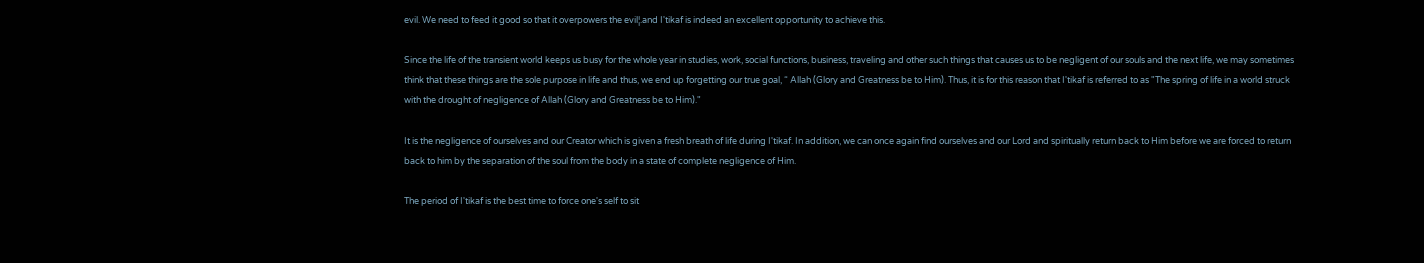evil. We need to feed it good so that it overpowers the evil¦.and I'tikaf is indeed an excellent opportunity to achieve this.

Since the life of the transient world keeps us busy for the whole year in studies, work, social functions, business, traveling and other such things that causes us to be negligent of our souls and the next life, we may sometimes think that these things are the sole purpose in life and thus, we end up forgetting our true goal, “ Allah (Glory and Greatness be to Him). Thus, it is for this reason that I'tikaf is referred to as "The spring of life in a world struck with the drought of negligence of Allah (Glory and Greatness be to Him)."

It is the negligence of ourselves and our Creator which is given a fresh breath of life during I'tikaf. In addition, we can once again find ourselves and our Lord and spiritually return back to Him before we are forced to return back to him by the separation of the soul from the body in a state of complete negligence of Him.

The period of I'tikaf is the best time to force one's self to sit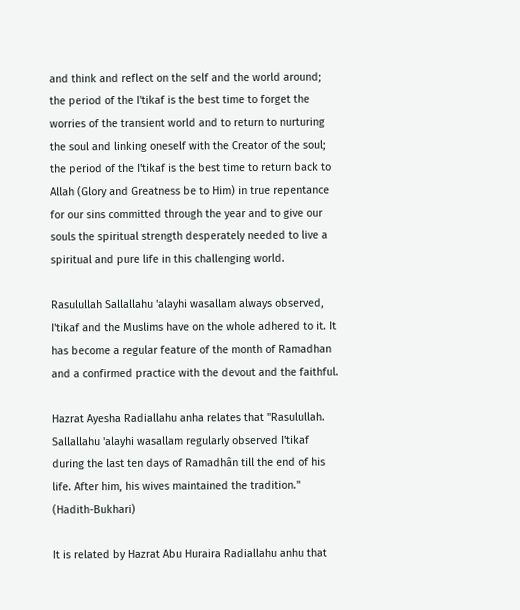and think and reflect on the self and the world around; the period of the I'tikaf is the best time to forget the worries of the transient world and to return to nurturing the soul and linking oneself with the Creator of the soul; the period of the I'tikaf is the best time to return back to Allah (Glory and Greatness be to Him) in true repentance for our sins committed through the year and to give our souls the spiritual strength desperately needed to live a spiritual and pure life in this challenging world.

Rasulullah Sallallahu 'alayhi wasallam always observed, I'tikaf and the Muslims have on the whole adhered to it. It has become a regular feature of the month of Ramadhan and a confirmed practice with the devout and the faithful.

Hazrat Ayesha Radiallahu anha relates that "Rasulullah. Sallallahu 'alayhi wasallam regularly observed I'tikaf during the last ten days of Ramadhân till the end of his life. After him, his wives maintained the tradition." (Hadith-Bukhari)

It is related by Hazrat Abu Huraira Radiallahu anhu that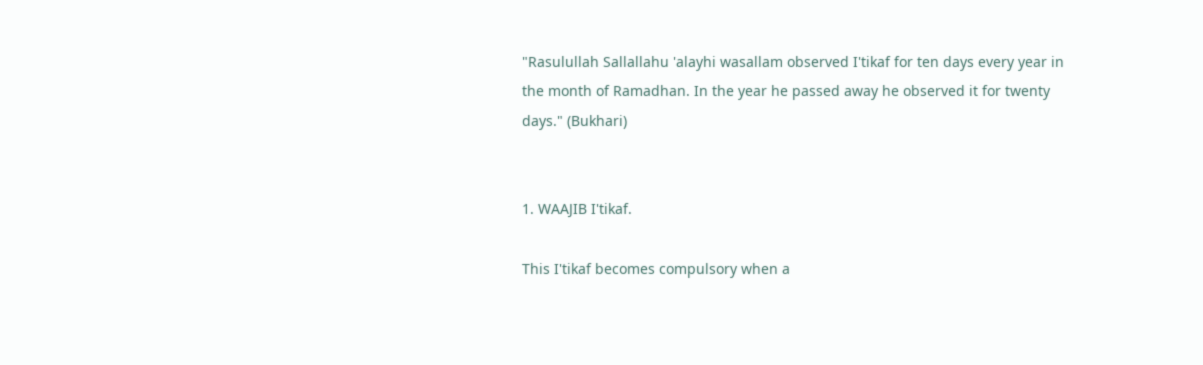"Rasulullah Sallallahu 'alayhi wasallam observed I'tikaf for ten days every year in the month of Ramadhan. In the year he passed away he observed it for twenty days." (Bukhari)


1. WAAJIB I'tikaf.

This I'tikaf becomes compulsory when a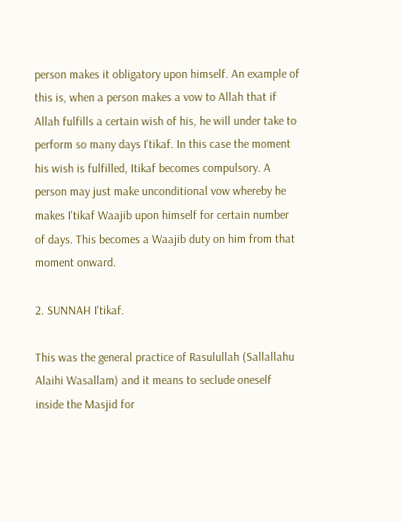person makes it obligatory upon himself. An example of this is, when a person makes a vow to Allah that if Allah fulfills a certain wish of his, he will under take to perform so many days I'tikaf. In this case the moment his wish is fulfilled, Itikaf becomes compulsory. A person may just make unconditional vow whereby he makes I'tikaf Waajib upon himself for certain number of days. This becomes a Waajib duty on him from that moment onward.

2. SUNNAH I'tikaf.

This was the general practice of Rasulullah (Sallallahu Alaihi Wasallam) and it means to seclude oneself inside the Masjid for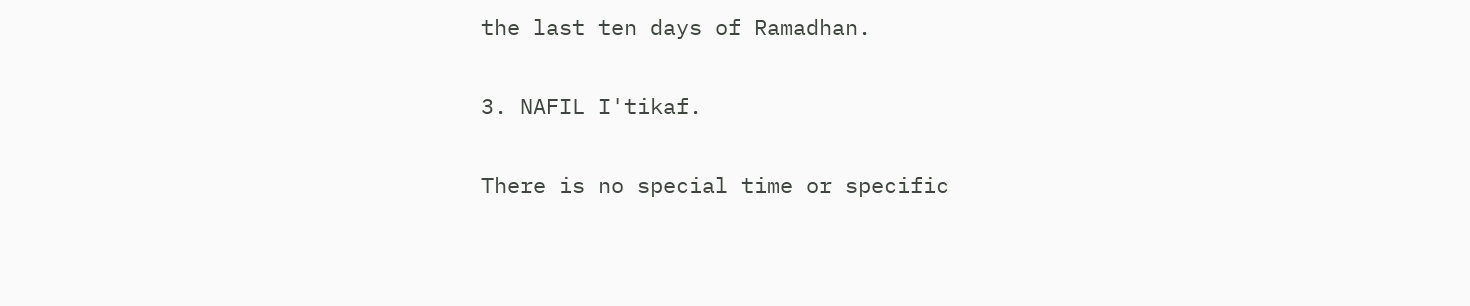the last ten days of Ramadhan.

3. NAFIL I'tikaf.

There is no special time or specific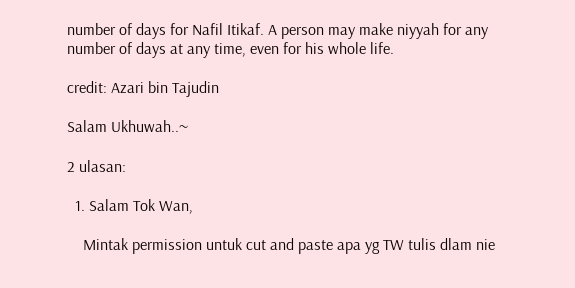number of days for Nafil Itikaf. A person may make niyyah for any number of days at any time, even for his whole life.

credit: Azari bin Tajudin

Salam Ukhuwah..~

2 ulasan:

  1. Salam Tok Wan,

    Mintak permission untuk cut and paste apa yg TW tulis dlam nie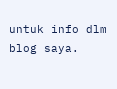untuk info dlm blog saya.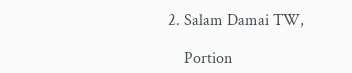2. Salam Damai TW,

    Portion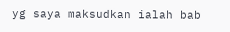yg saya maksudkan ialah bab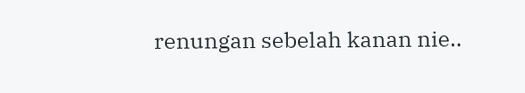renungan sebelah kanan nie..